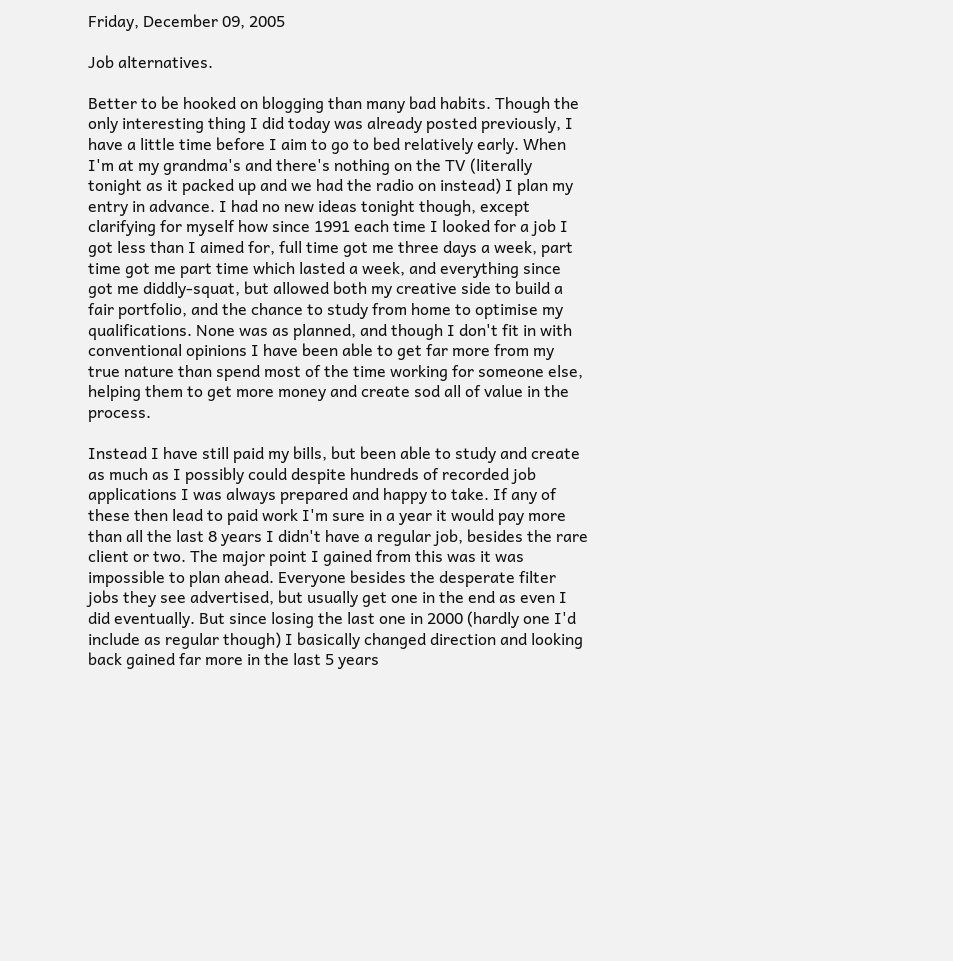Friday, December 09, 2005

Job alternatives.

Better to be hooked on blogging than many bad habits. Though the only interesting thing I did today was already posted previously, I have a little time before I aim to go to bed relatively early. When I'm at my grandma's and there's nothing on the TV (literally tonight as it packed up and we had the radio on instead) I plan my entry in advance. I had no new ideas tonight though, except clarifying for myself how since 1991 each time I looked for a job I got less than I aimed for, full time got me three days a week, part time got me part time which lasted a week, and everything since got me diddly-squat, but allowed both my creative side to build a fair portfolio, and the chance to study from home to optimise my qualifications. None was as planned, and though I don't fit in with conventional opinions I have been able to get far more from my true nature than spend most of the time working for someone else, helping them to get more money and create sod all of value in the process.

Instead I have still paid my bills, but been able to study and create as much as I possibly could despite hundreds of recorded job applications I was always prepared and happy to take. If any of these then lead to paid work I'm sure in a year it would pay more than all the last 8 years I didn't have a regular job, besides the rare client or two. The major point I gained from this was it was impossible to plan ahead. Everyone besides the desperate filter jobs they see advertised, but usually get one in the end as even I did eventually. But since losing the last one in 2000 (hardly one I'd include as regular though) I basically changed direction and looking back gained far more in the last 5 years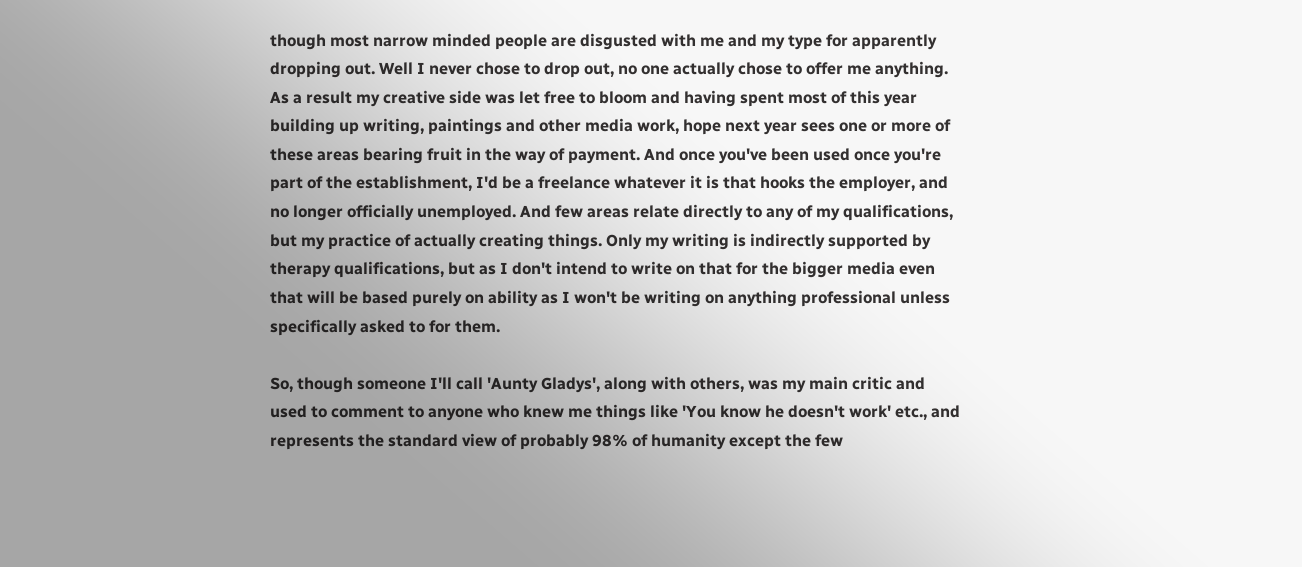though most narrow minded people are disgusted with me and my type for apparently dropping out. Well I never chose to drop out, no one actually chose to offer me anything. As a result my creative side was let free to bloom and having spent most of this year building up writing, paintings and other media work, hope next year sees one or more of these areas bearing fruit in the way of payment. And once you've been used once you're part of the establishment, I'd be a freelance whatever it is that hooks the employer, and no longer officially unemployed. And few areas relate directly to any of my qualifications, but my practice of actually creating things. Only my writing is indirectly supported by therapy qualifications, but as I don't intend to write on that for the bigger media even that will be based purely on ability as I won't be writing on anything professional unless specifically asked to for them.

So, though someone I'll call 'Aunty Gladys', along with others, was my main critic and used to comment to anyone who knew me things like 'You know he doesn't work' etc., and represents the standard view of probably 98% of humanity except the few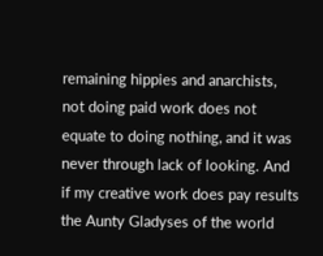remaining hippies and anarchists, not doing paid work does not equate to doing nothing, and it was never through lack of looking. And if my creative work does pay results the Aunty Gladyses of the world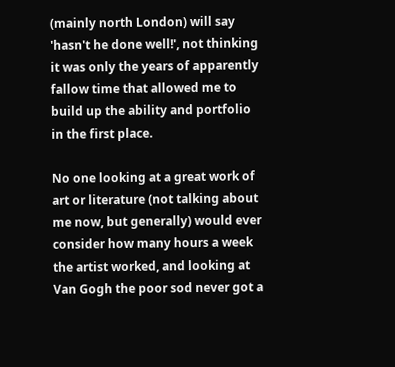(mainly north London) will say 'hasn't he done well!', not thinking it was only the years of apparently fallow time that allowed me to build up the ability and portfolio in the first place.

No one looking at a great work of art or literature (not talking about me now, but generally) would ever consider how many hours a week the artist worked, and looking at Van Gogh the poor sod never got a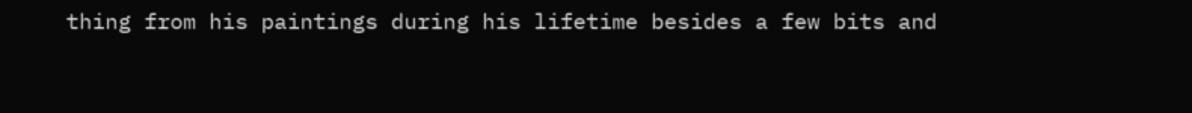thing from his paintings during his lifetime besides a few bits and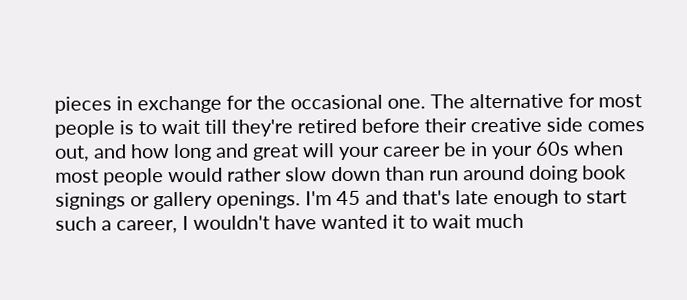pieces in exchange for the occasional one. The alternative for most people is to wait till they're retired before their creative side comes out, and how long and great will your career be in your 60s when most people would rather slow down than run around doing book signings or gallery openings. I'm 45 and that's late enough to start such a career, I wouldn't have wanted it to wait much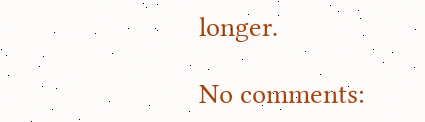longer.

No comments: